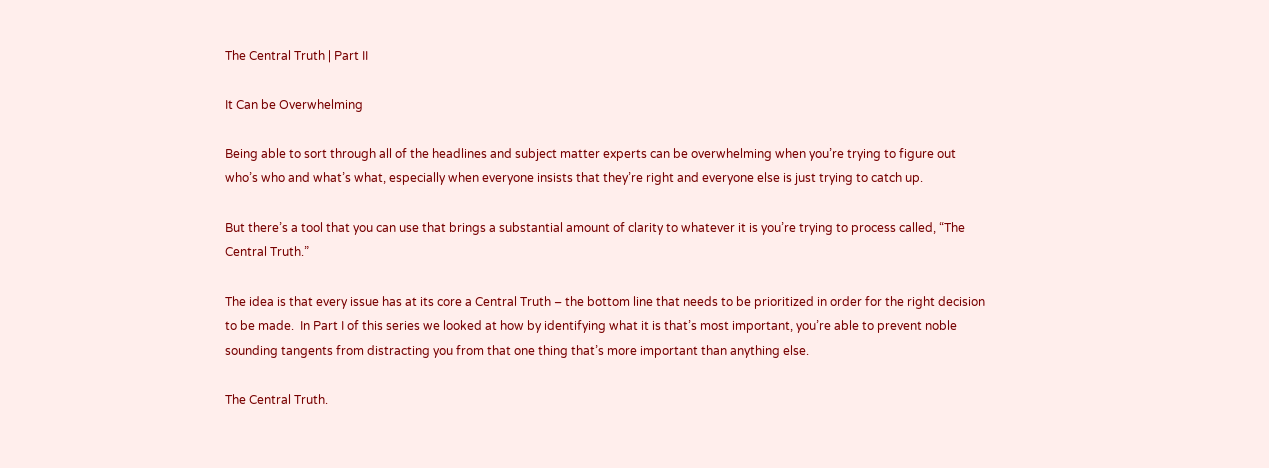The Central Truth | Part II

It Can be Overwhelming

Being able to sort through all of the headlines and subject matter experts can be overwhelming when you’re trying to figure out who’s who and what’s what, especially when everyone insists that they’re right and everyone else is just trying to catch up.

But there’s a tool that you can use that brings a substantial amount of clarity to whatever it is you’re trying to process called, “The Central Truth.”

The idea is that every issue has at its core a Central Truth – the bottom line that needs to be prioritized in order for the right decision to be made.  In Part I of this series we looked at how by identifying what it is that’s most important, you’re able to prevent noble sounding tangents from distracting you from that one thing that’s more important than anything else.

The Central Truth.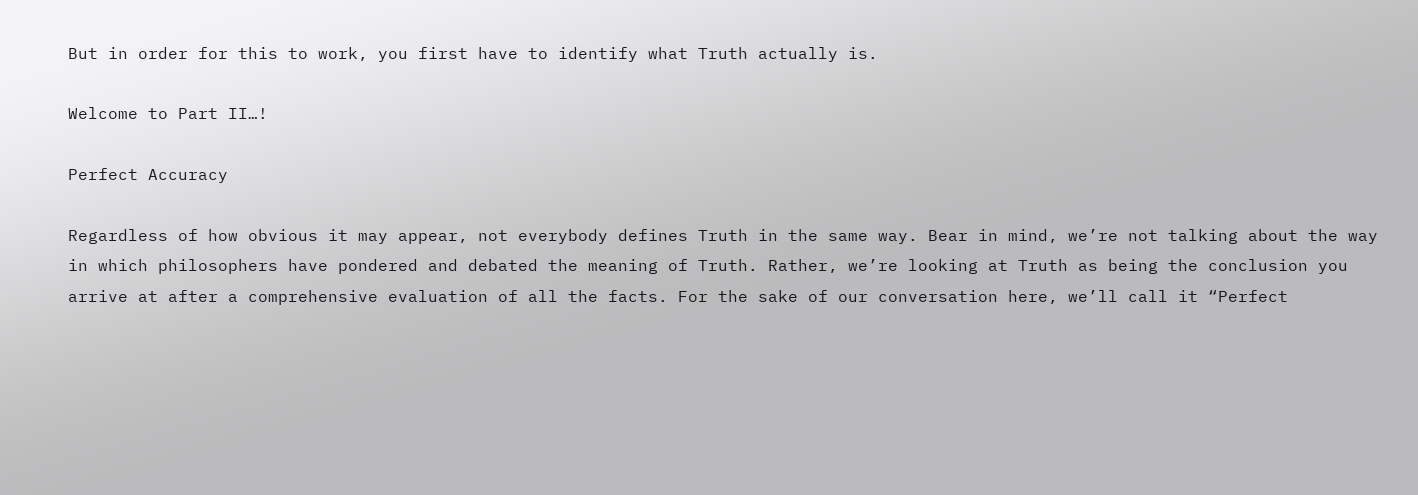But in order for this to work, you first have to identify what Truth actually is.

Welcome to Part II…!

Perfect Accuracy

Regardless of how obvious it may appear, not everybody defines Truth in the same way. Bear in mind, we’re not talking about the way in which philosophers have pondered and debated the meaning of Truth. Rather, we’re looking at Truth as being the conclusion you arrive at after a comprehensive evaluation of all the facts. For the sake of our conversation here, we’ll call it “Perfect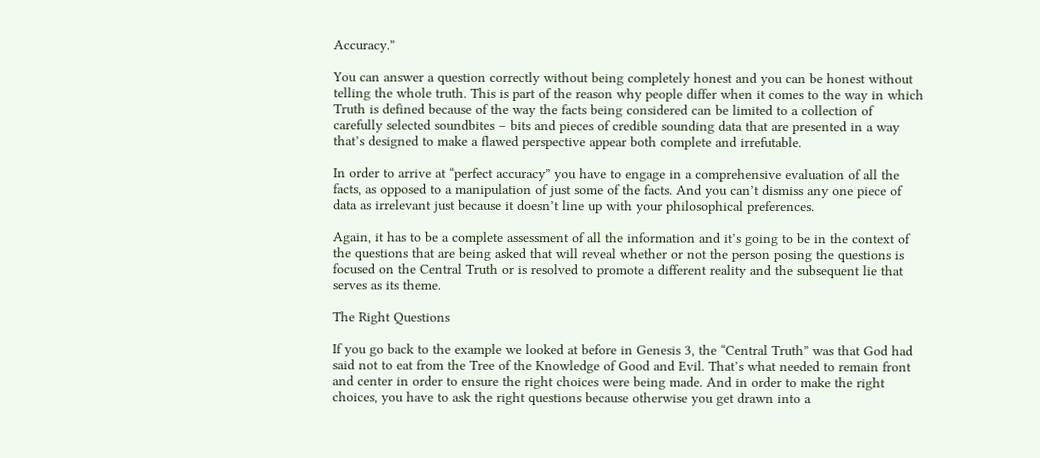Accuracy.”

You can answer a question correctly without being completely honest and you can be honest without telling the whole truth. This is part of the reason why people differ when it comes to the way in which Truth is defined because of the way the facts being considered can be limited to a collection of carefully selected soundbites – bits and pieces of credible sounding data that are presented in a way that’s designed to make a flawed perspective appear both complete and irrefutable.

In order to arrive at “perfect accuracy” you have to engage in a comprehensive evaluation of all the facts, as opposed to a manipulation of just some of the facts. And you can’t dismiss any one piece of data as irrelevant just because it doesn’t line up with your philosophical preferences.

Again, it has to be a complete assessment of all the information and it’s going to be in the context of the questions that are being asked that will reveal whether or not the person posing the questions is focused on the Central Truth or is resolved to promote a different reality and the subsequent lie that serves as its theme.

The Right Questions

If you go back to the example we looked at before in Genesis 3, the “Central Truth” was that God had said not to eat from the Tree of the Knowledge of Good and Evil. That’s what needed to remain front and center in order to ensure the right choices were being made. And in order to make the right choices, you have to ask the right questions because otherwise you get drawn into a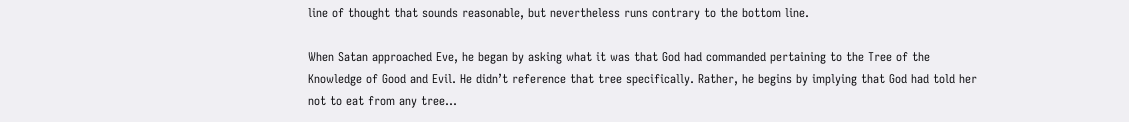line of thought that sounds reasonable, but nevertheless runs contrary to the bottom line.

When Satan approached Eve, he began by asking what it was that God had commanded pertaining to the Tree of the Knowledge of Good and Evil. He didn’t reference that tree specifically. Rather, he begins by implying that God had told her not to eat from any tree…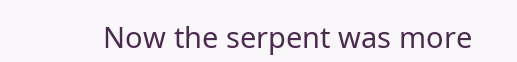Now the serpent was more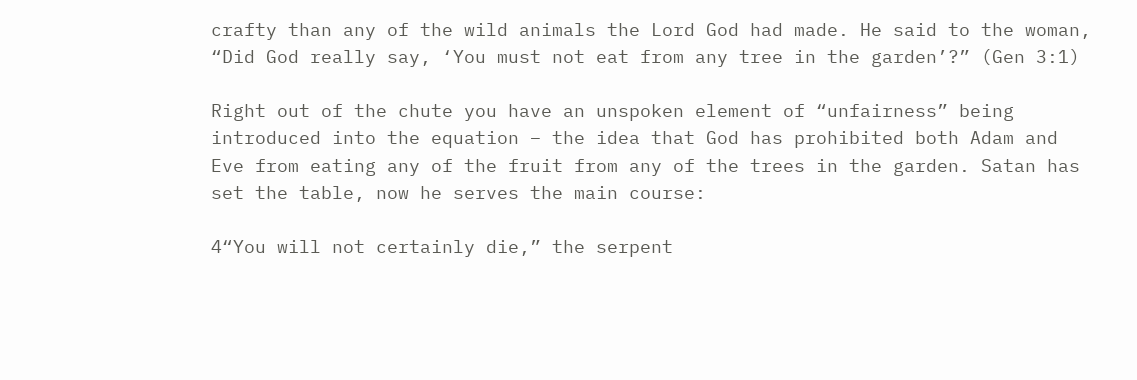crafty than any of the wild animals the Lord God had made. He said to the woman, “Did God really say, ‘You must not eat from any tree in the garden’?” (Gen 3:1)

Right out of the chute you have an unspoken element of “unfairness” being introduced into the equation – the idea that God has prohibited both Adam and Eve from eating any of the fruit from any of the trees in the garden. Satan has set the table, now he serves the main course:

4“You will not certainly die,” the serpent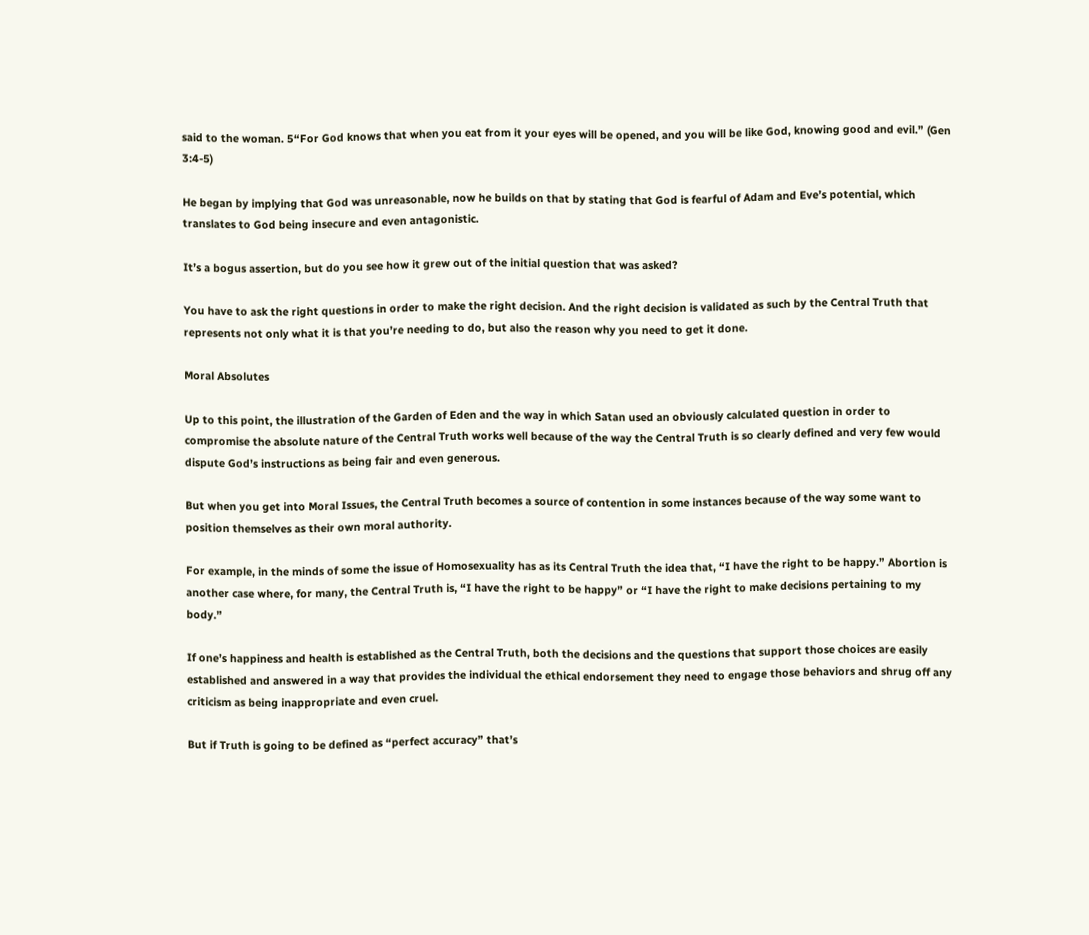said to the woman. 5“For God knows that when you eat from it your eyes will be opened, and you will be like God, knowing good and evil.” (Gen 3:4-5)

He began by implying that God was unreasonable, now he builds on that by stating that God is fearful of Adam and Eve’s potential, which translates to God being insecure and even antagonistic.

It’s a bogus assertion, but do you see how it grew out of the initial question that was asked?

You have to ask the right questions in order to make the right decision. And the right decision is validated as such by the Central Truth that represents not only what it is that you’re needing to do, but also the reason why you need to get it done.

Moral Absolutes

Up to this point, the illustration of the Garden of Eden and the way in which Satan used an obviously calculated question in order to compromise the absolute nature of the Central Truth works well because of the way the Central Truth is so clearly defined and very few would dispute God’s instructions as being fair and even generous.

But when you get into Moral Issues, the Central Truth becomes a source of contention in some instances because of the way some want to position themselves as their own moral authority.

For example, in the minds of some the issue of Homosexuality has as its Central Truth the idea that, “I have the right to be happy.” Abortion is another case where, for many, the Central Truth is, “I have the right to be happy” or “I have the right to make decisions pertaining to my body.”

If one’s happiness and health is established as the Central Truth, both the decisions and the questions that support those choices are easily established and answered in a way that provides the individual the ethical endorsement they need to engage those behaviors and shrug off any criticism as being inappropriate and even cruel.

But if Truth is going to be defined as “perfect accuracy” that’s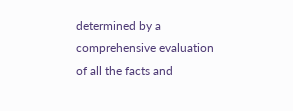determined by a comprehensive evaluation of all the facts and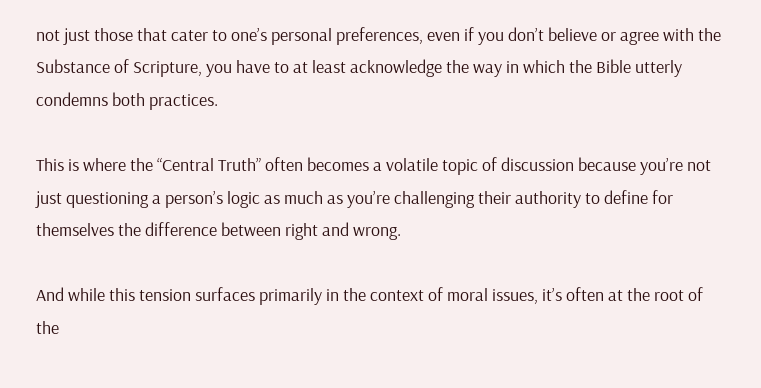not just those that cater to one’s personal preferences, even if you don’t believe or agree with the Substance of Scripture, you have to at least acknowledge the way in which the Bible utterly condemns both practices.

This is where the “Central Truth” often becomes a volatile topic of discussion because you’re not just questioning a person’s logic as much as you’re challenging their authority to define for themselves the difference between right and wrong.

And while this tension surfaces primarily in the context of moral issues, it’s often at the root of the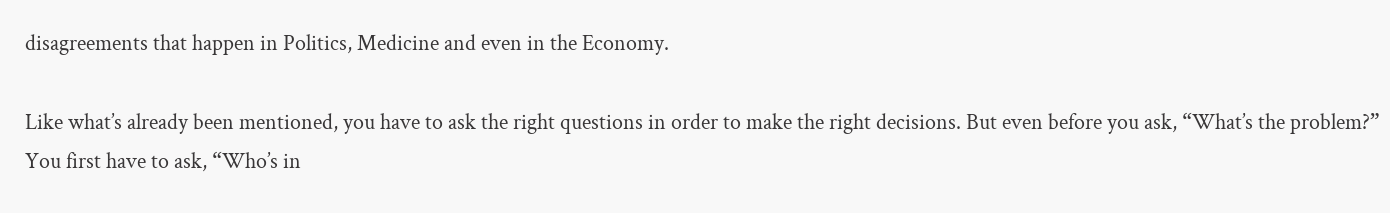disagreements that happen in Politics, Medicine and even in the Economy.

Like what’s already been mentioned, you have to ask the right questions in order to make the right decisions. But even before you ask, “What’s the problem?” You first have to ask, “Who’s in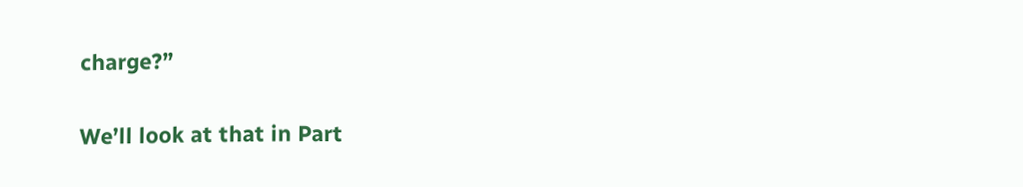charge?”

We’ll look at that in Part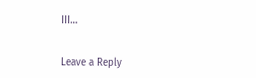III…


Leave a Reply